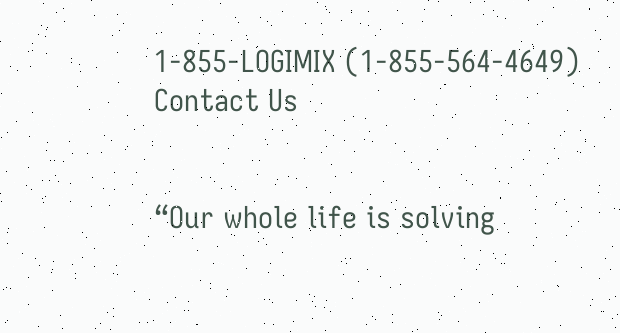1-855-LOGIMIX (1-855-564-4649)
Contact Us


“Our whole life is solving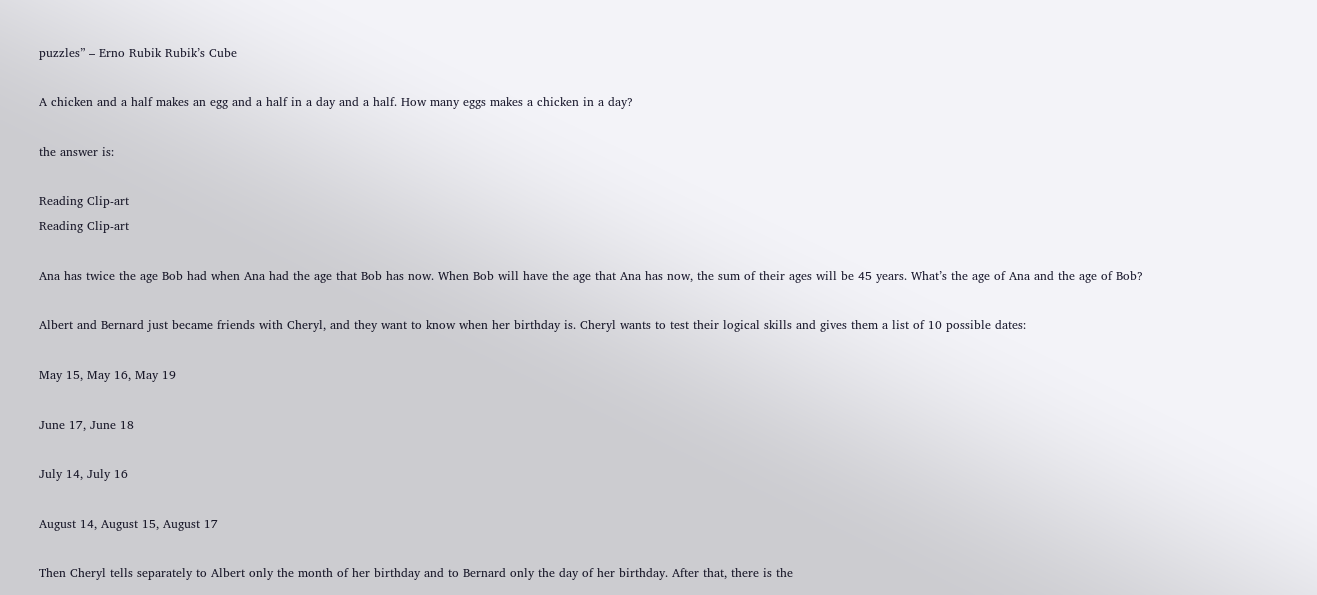puzzles” – Erno Rubik Rubik’s Cube

A chicken and a half makes an egg and a half in a day and a half. How many eggs makes a chicken in a day?

the answer is:

Reading Clip-art
Reading Clip-art

Ana has twice the age Bob had when Ana had the age that Bob has now. When Bob will have the age that Ana has now, the sum of their ages will be 45 years. What’s the age of Ana and the age of Bob?

Albert and Bernard just became friends with Cheryl, and they want to know when her birthday is. Cheryl wants to test their logical skills and gives them a list of 10 possible dates:

May 15, May 16, May 19

June 17, June 18

July 14, July 16

August 14, August 15, August 17

Then Cheryl tells separately to Albert only the month of her birthday and to Bernard only the day of her birthday. After that, there is the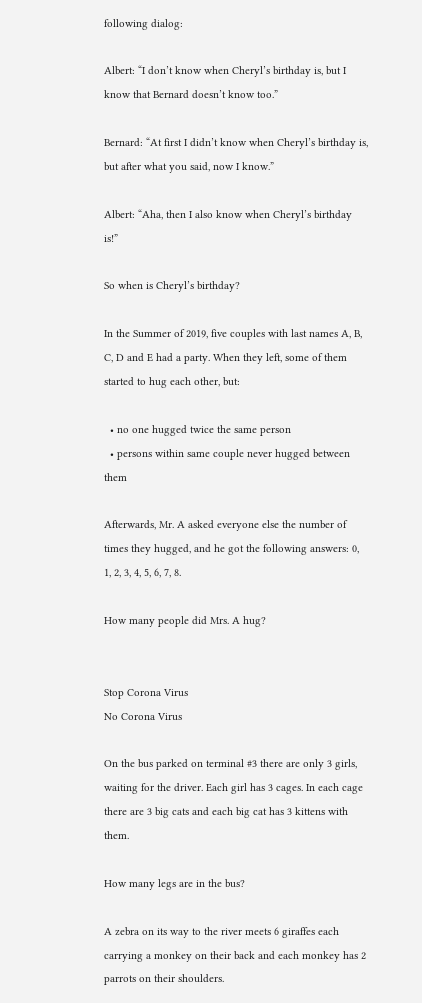following dialog:

Albert: “I don’t know when Cheryl’s birthday is, but I know that Bernard doesn’t know too.”

Bernard: “At first I didn’t know when Cheryl’s birthday is, but after what you said, now I know.”

Albert: “Aha, then I also know when Cheryl’s birthday is!”

So when is Cheryl’s birthday?

In the Summer of 2019, five couples with last names A, B, C, D and E had a party. When they left, some of them started to hug each other, but:

  • no one hugged twice the same person
  • persons within same couple never hugged between them

Afterwards, Mr. A asked everyone else the number of times they hugged, and he got the following answers: 0, 1, 2, 3, 4, 5, 6, 7, 8.

How many people did Mrs. A hug?


Stop Corona Virus
No Corona Virus

On the bus parked on terminal #3 there are only 3 girls, waiting for the driver. Each girl has 3 cages. In each cage there are 3 big cats and each big cat has 3 kittens with them.

How many legs are in the bus?

A zebra on its way to the river meets 6 giraffes each carrying a monkey on their back and each monkey has 2 parrots on their shoulders.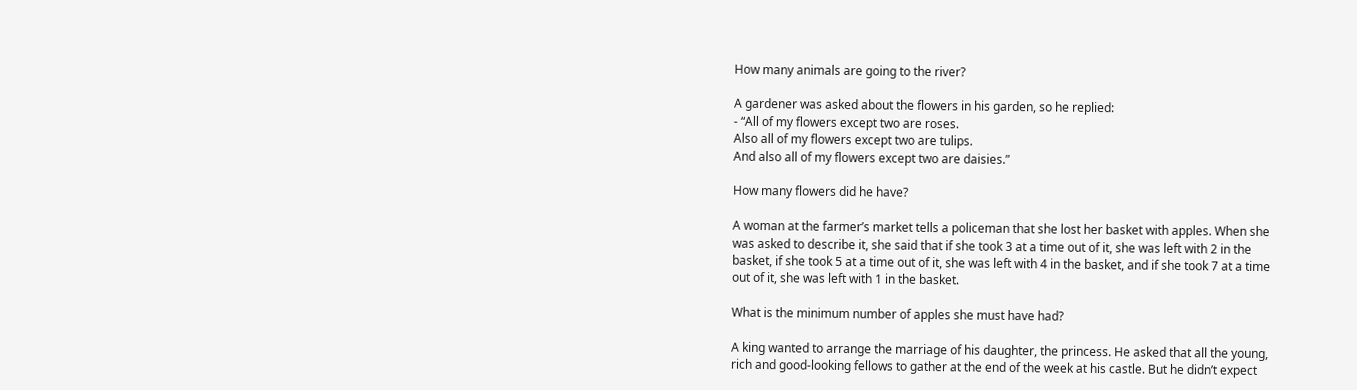How many animals are going to the river?

A gardener was asked about the flowers in his garden, so he replied:
- “All of my flowers except two are roses.
Also all of my flowers except two are tulips.
And also all of my flowers except two are daisies.”

How many flowers did he have?

A woman at the farmer’s market tells a policeman that she lost her basket with apples. When she was asked to describe it, she said that if she took 3 at a time out of it, she was left with 2 in the basket, if she took 5 at a time out of it, she was left with 4 in the basket, and if she took 7 at a time out of it, she was left with 1 in the basket.

What is the minimum number of apples she must have had?

A king wanted to arrange the marriage of his daughter, the princess. He asked that all the young, rich and good-looking fellows to gather at the end of the week at his castle. But he didn’t expect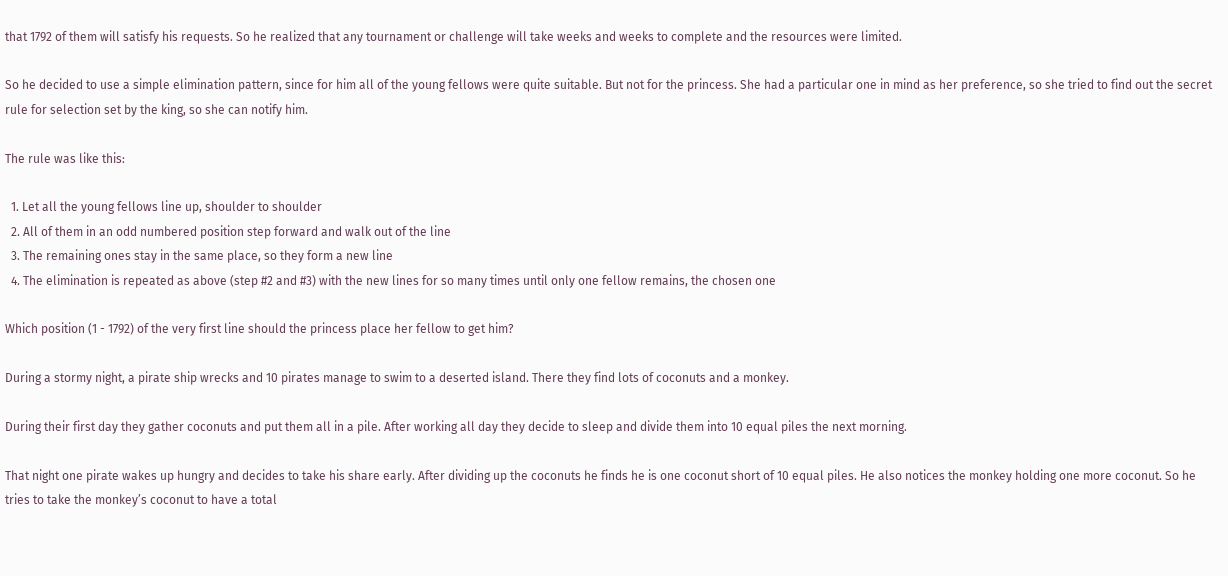that 1792 of them will satisfy his requests. So he realized that any tournament or challenge will take weeks and weeks to complete and the resources were limited.

So he decided to use a simple elimination pattern, since for him all of the young fellows were quite suitable. But not for the princess. She had a particular one in mind as her preference, so she tried to find out the secret rule for selection set by the king, so she can notify him.

The rule was like this:

  1. Let all the young fellows line up, shoulder to shoulder
  2. All of them in an odd numbered position step forward and walk out of the line
  3. The remaining ones stay in the same place, so they form a new line
  4. The elimination is repeated as above (step #2 and #3) with the new lines for so many times until only one fellow remains, the chosen one

Which position (1 - 1792) of the very first line should the princess place her fellow to get him?

During a stormy night, a pirate ship wrecks and 10 pirates manage to swim to a deserted island. There they find lots of coconuts and a monkey.

During their first day they gather coconuts and put them all in a pile. After working all day they decide to sleep and divide them into 10 equal piles the next morning.

That night one pirate wakes up hungry and decides to take his share early. After dividing up the coconuts he finds he is one coconut short of 10 equal piles. He also notices the monkey holding one more coconut. So he tries to take the monkey’s coconut to have a total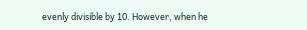evenly divisible by 10. However, when he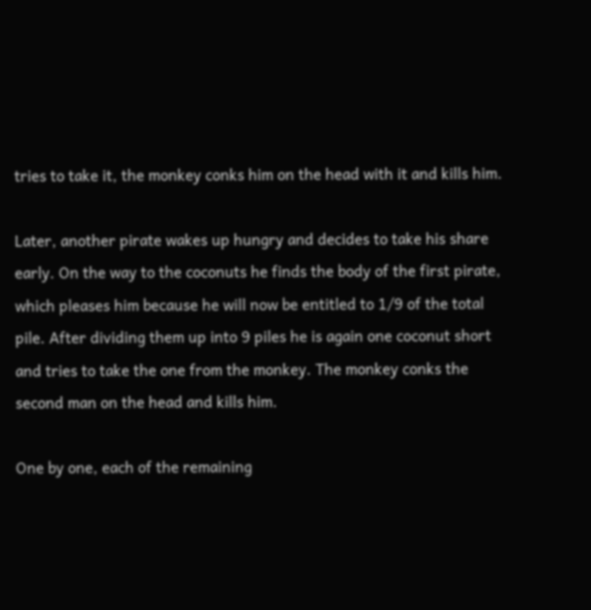tries to take it, the monkey conks him on the head with it and kills him.

Later, another pirate wakes up hungry and decides to take his share early. On the way to the coconuts he finds the body of the first pirate, which pleases him because he will now be entitled to 1/9 of the total pile. After dividing them up into 9 piles he is again one coconut short and tries to take the one from the monkey. The monkey conks the second man on the head and kills him.

One by one, each of the remaining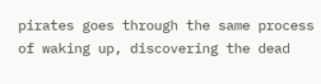pirates goes through the same process of waking up, discovering the dead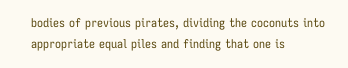bodies of previous pirates, dividing the coconuts into appropriate equal piles and finding that one is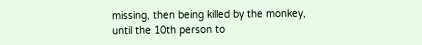missing, then being killed by the monkey, until the 10th person to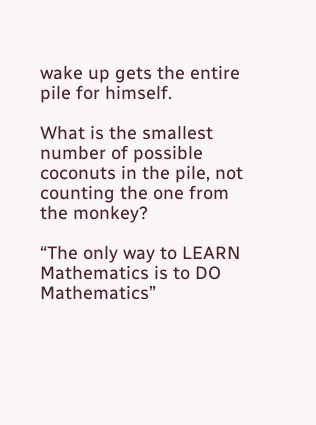wake up gets the entire pile for himself.

What is the smallest number of possible coconuts in the pile, not counting the one from the monkey?

“The only way to LEARN Mathematics is to DO Mathematics”